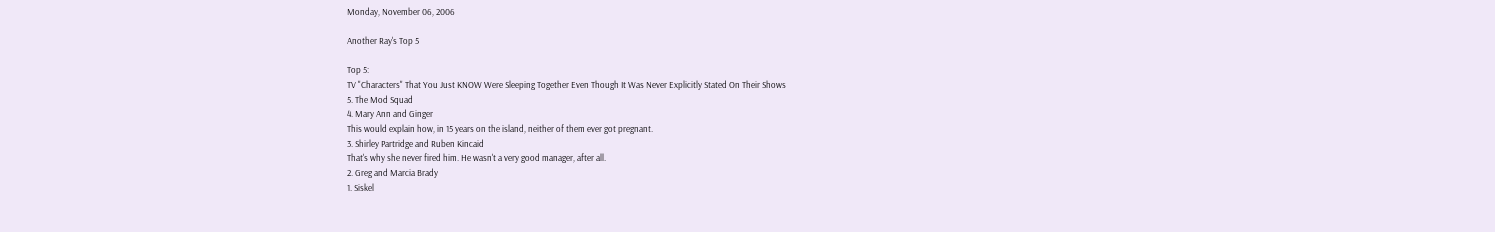Monday, November 06, 2006

Another Ray's Top 5

Top 5:
TV "Characters" That You Just KNOW Were Sleeping Together Even Though It Was Never Explicitly Stated On Their Shows
5. The Mod Squad
4. Mary Ann and Ginger
This would explain how, in 15 years on the island, neither of them ever got pregnant.
3. Shirley Partridge and Ruben Kincaid
That's why she never fired him. He wasn't a very good manager, after all.
2. Greg and Marcia Brady
1. Siskel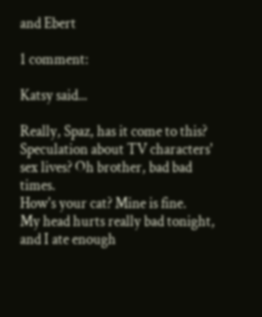and Ebert

1 comment:

Katsy said...

Really, Spaz, has it come to this? Speculation about TV characters' sex lives? Oh brother, bad bad times.
How's your cat? Mine is fine.
My head hurts really bad tonight, and I ate enough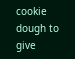cookie dough to give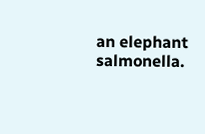an elephant salmonella.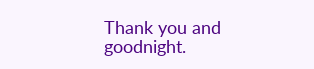Thank you and goodnight.